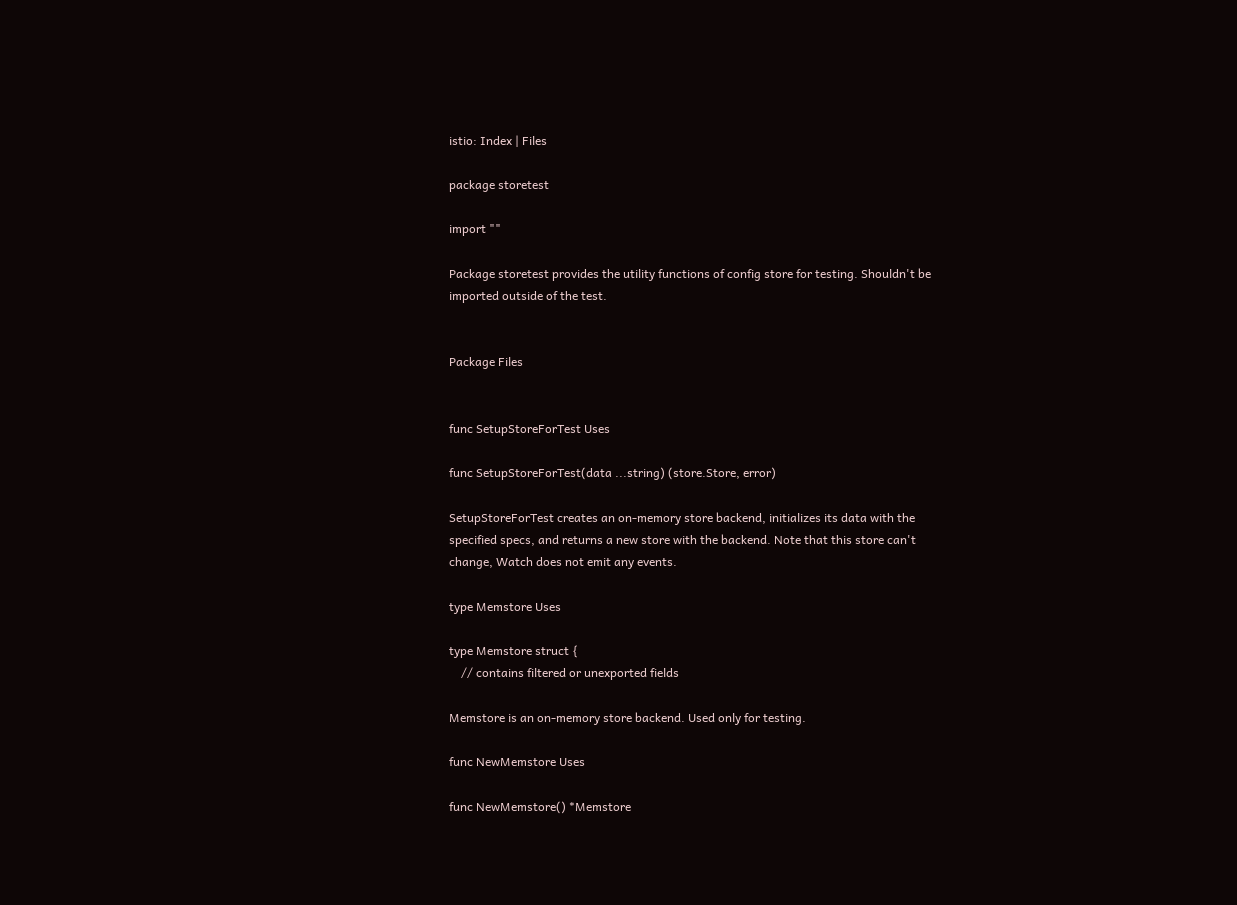istio: Index | Files

package storetest

import ""

Package storetest provides the utility functions of config store for testing. Shouldn't be imported outside of the test.


Package Files


func SetupStoreForTest Uses

func SetupStoreForTest(data ...string) (store.Store, error)

SetupStoreForTest creates an on-memory store backend, initializes its data with the specified specs, and returns a new store with the backend. Note that this store can't change, Watch does not emit any events.

type Memstore Uses

type Memstore struct {
    // contains filtered or unexported fields

Memstore is an on-memory store backend. Used only for testing.

func NewMemstore Uses

func NewMemstore() *Memstore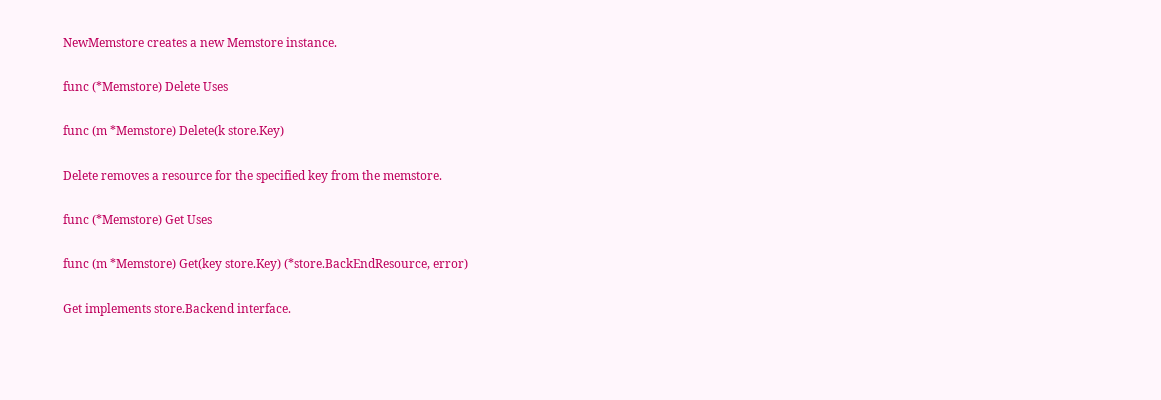NewMemstore creates a new Memstore instance.

func (*Memstore) Delete Uses

func (m *Memstore) Delete(k store.Key)

Delete removes a resource for the specified key from the memstore.

func (*Memstore) Get Uses

func (m *Memstore) Get(key store.Key) (*store.BackEndResource, error)

Get implements store.Backend interface.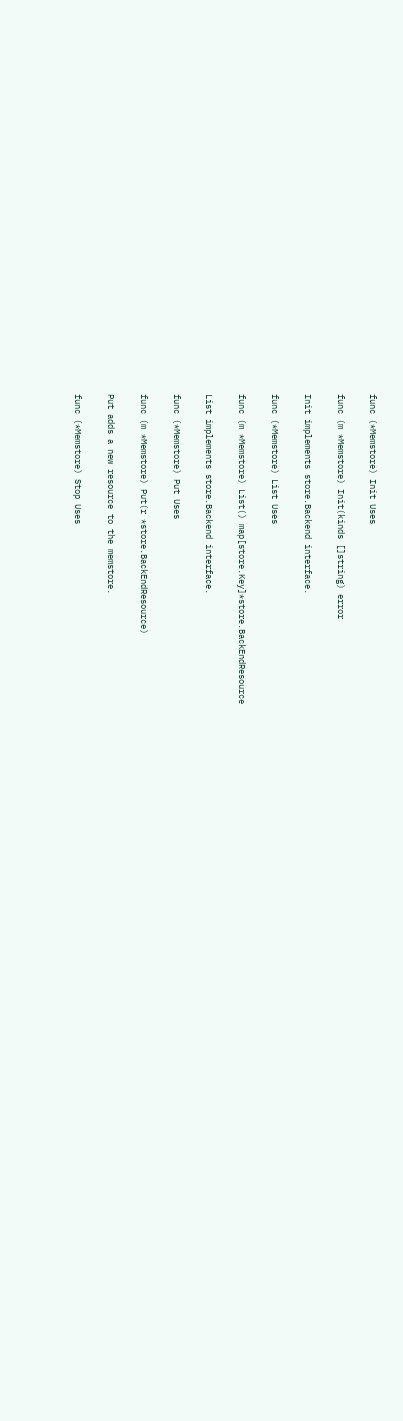func (*Memstore) Init Uses

func (m *Memstore) Init(kinds []string) error

Init implements store.Backend interface.

func (*Memstore) List Uses

func (m *Memstore) List() map[store.Key]*store.BackEndResource

List implements store.Backend interface.

func (*Memstore) Put Uses

func (m *Memstore) Put(r *store.BackEndResource)

Put adds a new resource to the memstore.

func (*Memstore) Stop Uses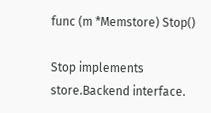func (m *Memstore) Stop()

Stop implements store.Backend interface.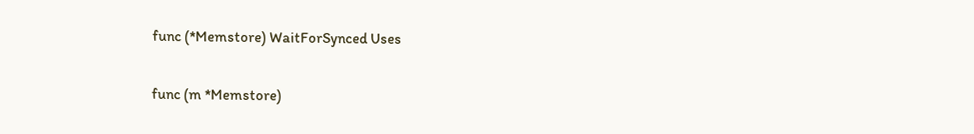func (*Memstore) WaitForSynced Uses

func (m *Memstore)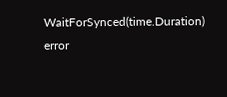WaitForSynced(time.Duration) error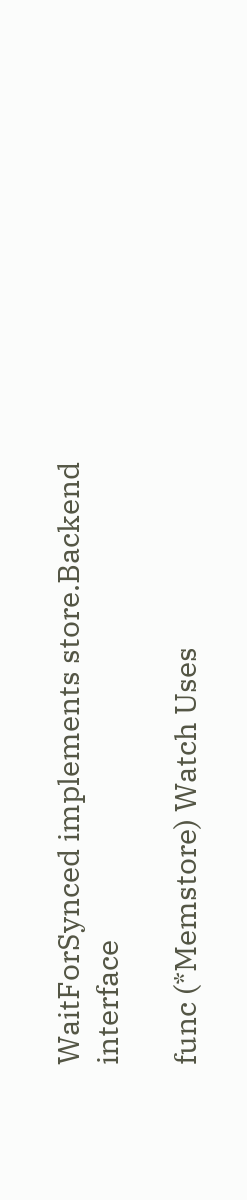WaitForSynced implements store.Backend interface

func (*Memstore) Watch Uses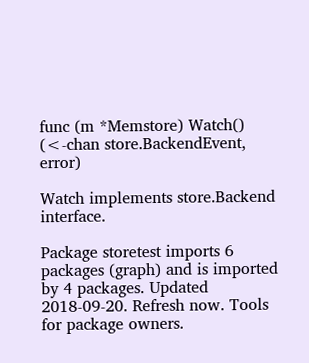func (m *Memstore) Watch() (<-chan store.BackendEvent, error)

Watch implements store.Backend interface.

Package storetest imports 6 packages (graph) and is imported by 4 packages. Updated 2018-09-20. Refresh now. Tools for package owners.